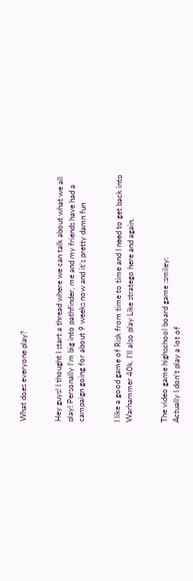What does everyone play?


Hey guys! I thought I start a thread where we can talk about what we all play! Personally I’m big into pathfinder, me and my friends have had a campaign going for about 9 weeks now and it’s pretty damn fun


I like a good game of Risk from time to time and I need to get back into Warhammer 40k. I’ll also play Like stratego here and again.


The video game highschool board game :smiley:
Actually I don’t play a lot of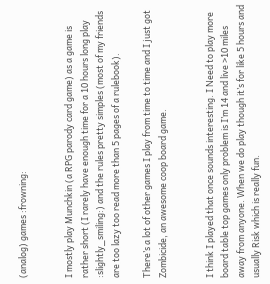(analog) games :frowning:


I mostly play Munchkin (a RPG parody card game) as a game is rather short (I rarely have enough time for a 10 hours long play :slightly_smiling:) and the rules pretty simples (most of my friends are too lazy too read more than 5 pages of a rulebook).

There’s a lot of other games I play from time to time and I just got Zombicide, an awesome coop board game.


I think I played that once sounds interesting. I Need to play more board table top games only problem is I’m 14 and live >10 miles away from anyone. When we do play though it’s for like 5 hours and usually Risk which is really fun.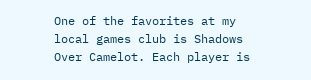One of the favorites at my local games club is Shadows Over Camelot. Each player is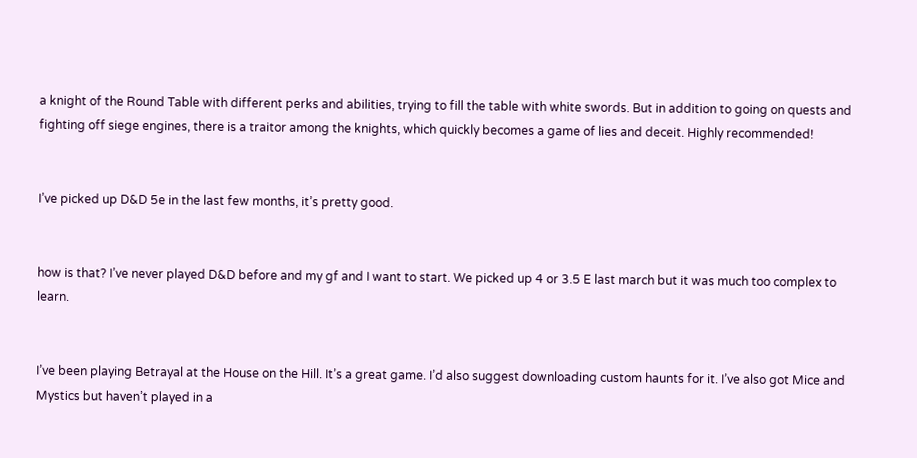a knight of the Round Table with different perks and abilities, trying to fill the table with white swords. But in addition to going on quests and fighting off siege engines, there is a traitor among the knights, which quickly becomes a game of lies and deceit. Highly recommended!


I’ve picked up D&D 5e in the last few months, it’s pretty good.


how is that? I’ve never played D&D before and my gf and I want to start. We picked up 4 or 3.5 E last march but it was much too complex to learn.


I’ve been playing Betrayal at the House on the Hill. It’s a great game. I’d also suggest downloading custom haunts for it. I’ve also got Mice and Mystics but haven’t played in a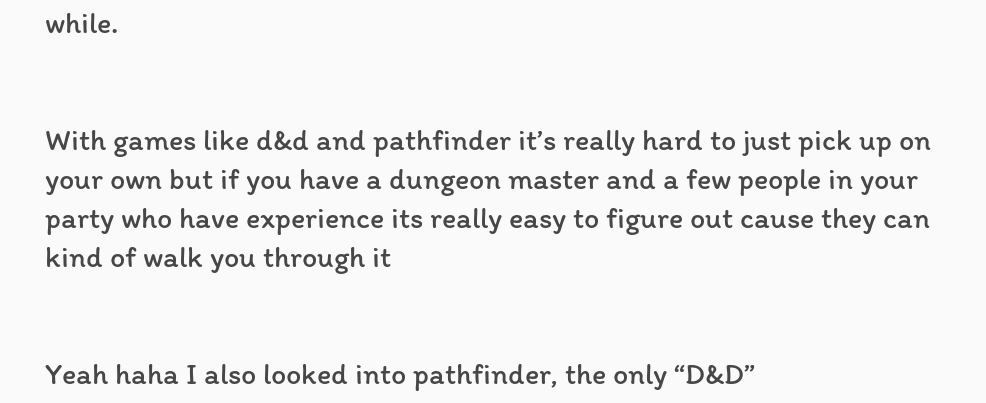while.


With games like d&d and pathfinder it’s really hard to just pick up on your own but if you have a dungeon master and a few people in your party who have experience its really easy to figure out cause they can kind of walk you through it


Yeah haha I also looked into pathfinder, the only “D&D”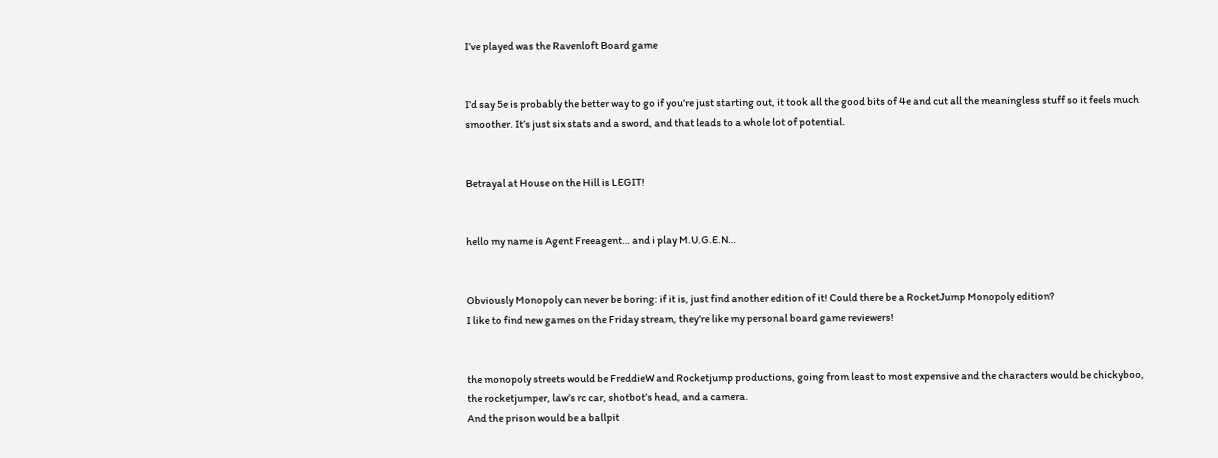I’ve played was the Ravenloft Board game


I’d say 5e is probably the better way to go if you’re just starting out, it took all the good bits of 4e and cut all the meaningless stuff so it feels much smoother. It’s just six stats and a sword, and that leads to a whole lot of potential.


Betrayal at House on the Hill is LEGIT!


hello my name is Agent Freeagent… and i play M.U.G.E.N…


Obviously Monopoly can never be boring: if it is, just find another edition of it! Could there be a RocketJump Monopoly edition?
I like to find new games on the Friday stream, they’re like my personal board game reviewers!


the monopoly streets would be FreddieW and Rocketjump productions, going from least to most expensive and the characters would be chickyboo, the rocketjumper, law’s rc car, shotbot’s head, and a camera.
And the prison would be a ballpit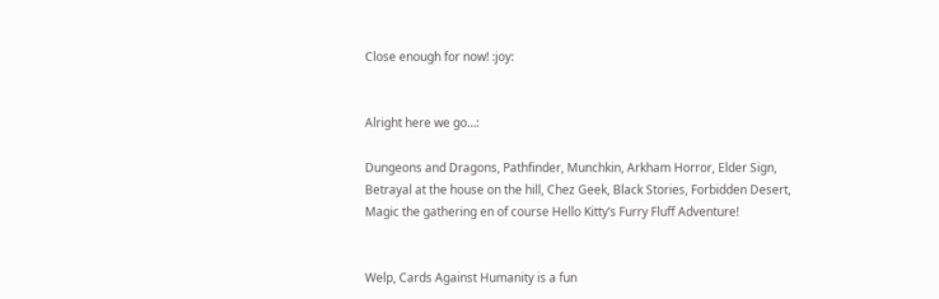Close enough for now! :joy:


Alright here we go…:

Dungeons and Dragons, Pathfinder, Munchkin, Arkham Horror, Elder Sign,
Betrayal at the house on the hill, Chez Geek, Black Stories, Forbidden Desert,
Magic the gathering en of course Hello Kitty’s Furry Fluff Adventure!


Welp, Cards Against Humanity is a fun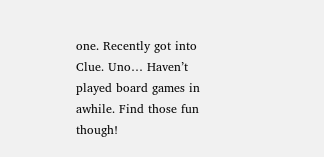one. Recently got into Clue. Uno… Haven’t played board games in awhile. Find those fun though!